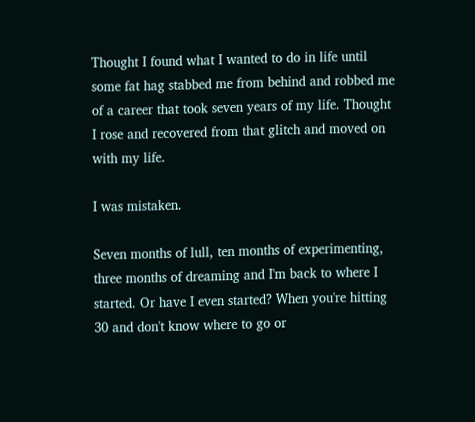Thought I found what I wanted to do in life until some fat hag stabbed me from behind and robbed me of a career that took seven years of my life. Thought I rose and recovered from that glitch and moved on with my life.

I was mistaken.

Seven months of lull, ten months of experimenting, three months of dreaming and I'm back to where I started. Or have I even started? When you're hitting 30 and don't know where to go or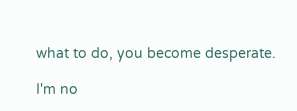what to do, you become desperate.

I'm no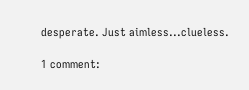desperate. Just aimless...clueless.

1 comment: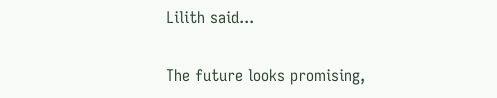Lilith said...

The future looks promising,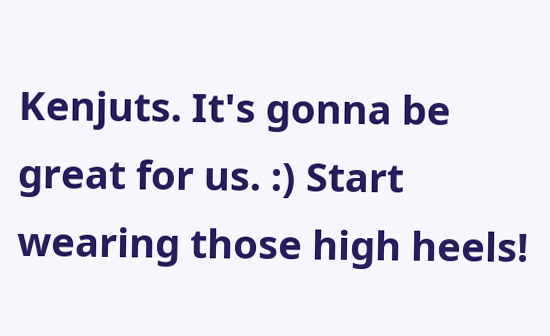Kenjuts. It's gonna be great for us. :) Start wearing those high heels!